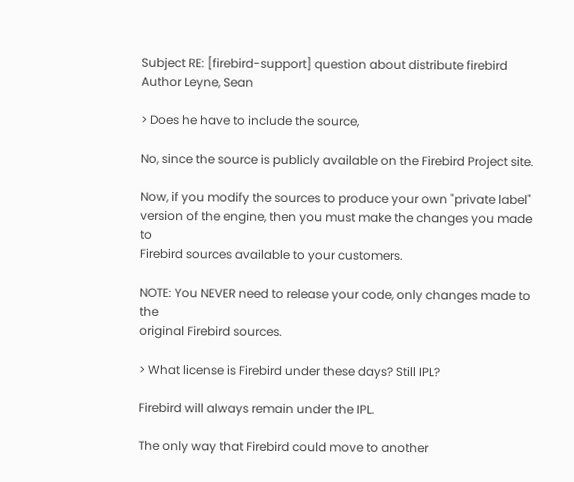Subject RE: [firebird-support] question about distribute firebird
Author Leyne, Sean

> Does he have to include the source,

No, since the source is publicly available on the Firebird Project site.

Now, if you modify the sources to produce your own "private label"
version of the engine, then you must make the changes you made to
Firebird sources available to your customers.

NOTE: You NEVER need to release your code, only changes made to the
original Firebird sources.

> What license is Firebird under these days? Still IPL?

Firebird will always remain under the IPL.

The only way that Firebird could move to another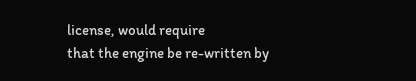license, would require
that the engine be re-written by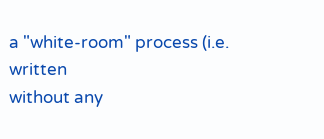a "white-room" process (i.e. written
without any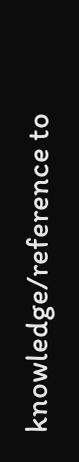knowledge/reference to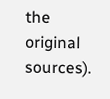the original sources).